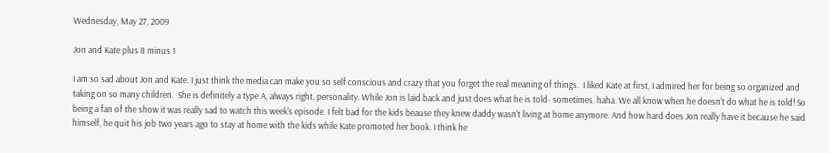Wednesday, May 27, 2009

Jon and Kate plus 8 minus 1

I am so sad about Jon and Kate. I just think the media can make you so self conscious and crazy that you forget the real meaning of things.  I liked Kate at first, I admired her for being so organized and taking on so many children.  She is definitely a type A, always right, personality. While Jon is laid back and just does what he is told- sometimes. haha. We all know when he doesn't do what he is told! So being a fan of the show it was really sad to watch this week's episode. I felt bad for the kids beause they knew daddy wasn't living at home anymore. And how hard does Jon really have it because he said himself, he quit his job two years ago to stay at home with the kids while Kate promoted her book. I think he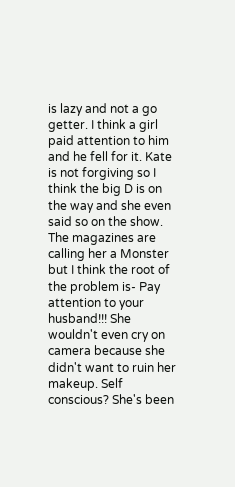is lazy and not a go getter. I think a girl paid attention to him and he fell for it. Kate is not forgiving so I think the big D is on the way and she even said so on the show. The magazines are calling her a Monster but I think the root of the problem is- Pay attention to your husband!!! She wouldn't even cry on camera because she didn't want to ruin her makeup. Self conscious? She's been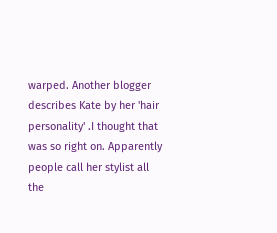warped. Another blogger describes Kate by her 'hair personality' .I thought that was so right on. Apparently people call her stylist all the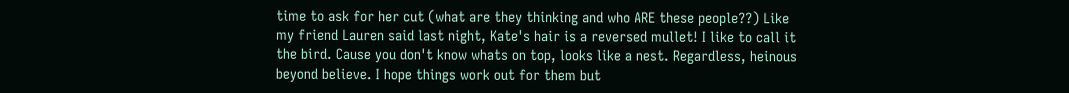time to ask for her cut (what are they thinking and who ARE these people??) Like my friend Lauren said last night, Kate's hair is a reversed mullet! I like to call it the bird. Cause you don't know whats on top, looks like a nest. Regardless, heinous beyond believe. I hope things work out for them but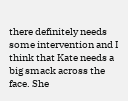there definitely needs some intervention and I think that Kate needs a big smack across the face. She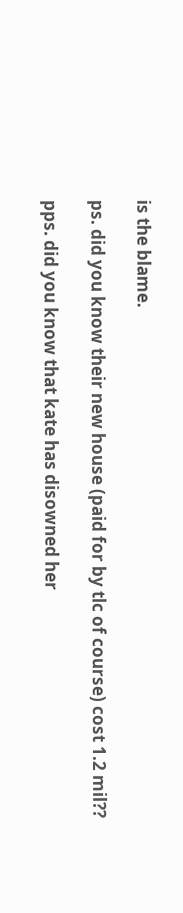is the blame.

ps. did you know their new house (paid for by tlc of course) cost 1.2 mil??

pps. did you know that kate has disowned her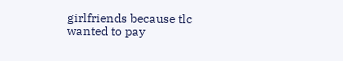girlfriends because tlc wanted to pay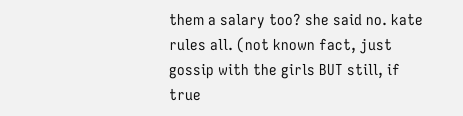them a salary too? she said no. kate rules all. (not known fact, just gossip with the girls BUT still, if true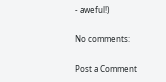- aweful!)

No comments:

Post a Comment